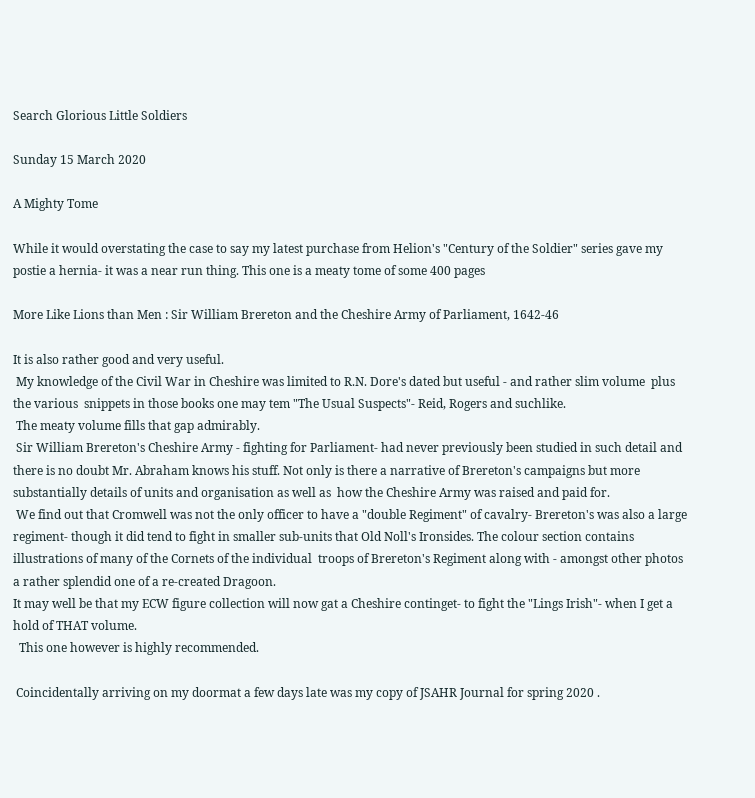Search Glorious Little Soldiers

Sunday 15 March 2020

A Mighty Tome

While it would overstating the case to say my latest purchase from Helion's "Century of the Soldier" series gave my postie a hernia- it was a near run thing. This one is a meaty tome of some 400 pages

More Like Lions than Men : Sir William Brereton and the Cheshire Army of Parliament, 1642-46

It is also rather good and very useful.
 My knowledge of the Civil War in Cheshire was limited to R.N. Dore's dated but useful - and rather slim volume  plus the various  snippets in those books one may tem "The Usual Suspects"- Reid, Rogers and suchlike.
 The meaty volume fills that gap admirably.
 Sir William Brereton's Cheshire Army - fighting for Parliament- had never previously been studied in such detail and there is no doubt Mr. Abraham knows his stuff. Not only is there a narrative of Brereton's campaigns but more substantially details of units and organisation as well as  how the Cheshire Army was raised and paid for.
 We find out that Cromwell was not the only officer to have a "double Regiment" of cavalry- Brereton's was also a large regiment- though it did tend to fight in smaller sub-units that Old Noll's Ironsides. The colour section contains illustrations of many of the Cornets of the individual  troops of Brereton's Regiment along with - amongst other photos a rather splendid one of a re-created Dragoon.
It may well be that my ECW figure collection will now gat a Cheshire continget- to fight the "Lings Irish"- when I get a hold of THAT volume.
  This one however is highly recommended.

 Coincidentally arriving on my doormat a few days late was my copy of JSAHR Journal for spring 2020 .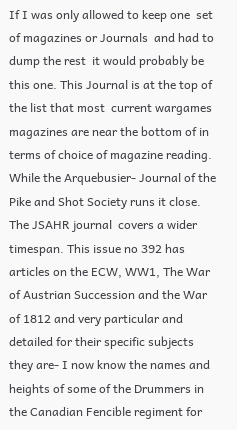If I was only allowed to keep one  set of magazines or Journals  and had to dump the rest  it would probably be this one. This Journal is at the top of the list that most  current wargames magazines are near the bottom of in terms of choice of magazine reading. While the Arquebusier- Journal of the Pike and Shot Society runs it close. The JSAHR journal  covers a wider timespan. This issue no 392 has articles on the ECW, WW1, The War of Austrian Succession and the War of 1812 and very particular and detailed for their specific subjects they are- I now know the names and heights of some of the Drummers in the Canadian Fencible regiment for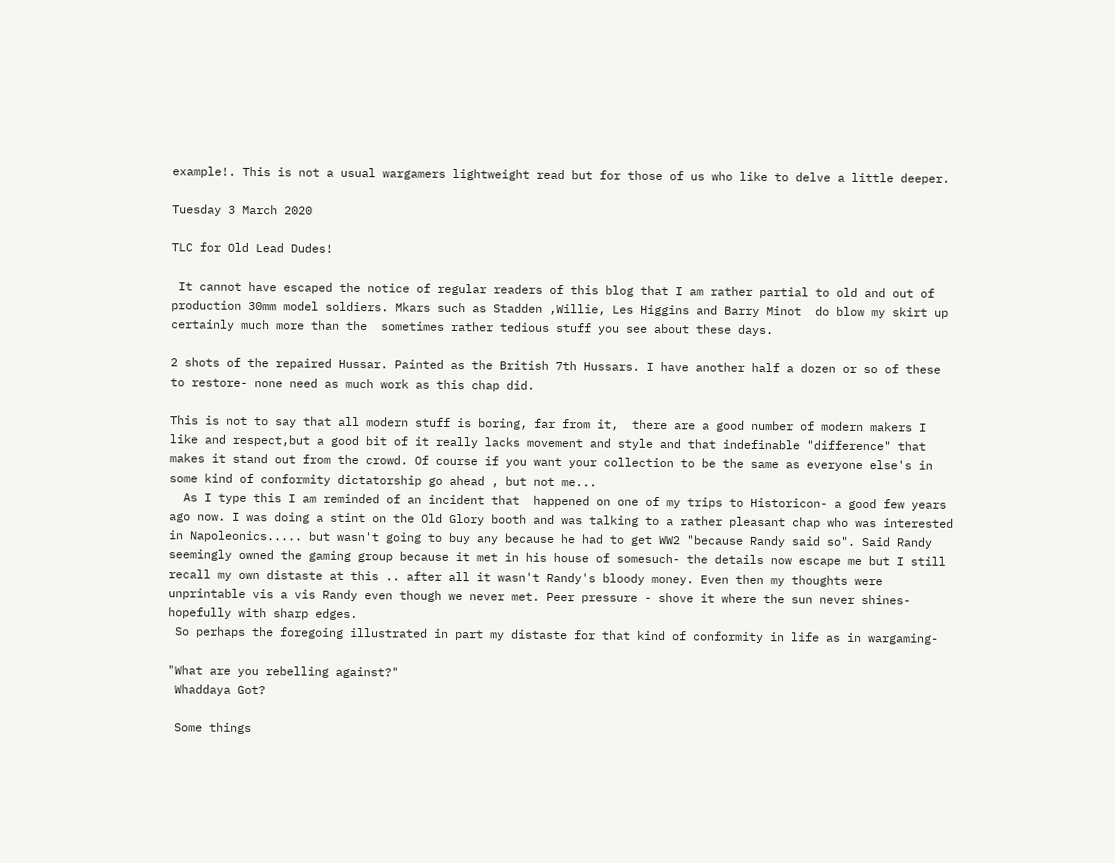example!. This is not a usual wargamers lightweight read but for those of us who like to delve a little deeper.

Tuesday 3 March 2020

TLC for Old Lead Dudes!

 It cannot have escaped the notice of regular readers of this blog that I am rather partial to old and out of production 30mm model soldiers. Mkars such as Stadden ,Willie, Les Higgins and Barry Minot  do blow my skirt up certainly much more than the  sometimes rather tedious stuff you see about these days.

2 shots of the repaired Hussar. Painted as the British 7th Hussars. I have another half a dozen or so of these to restore- none need as much work as this chap did.

This is not to say that all modern stuff is boring, far from it,  there are a good number of modern makers I like and respect,but a good bit of it really lacks movement and style and that indefinable "difference" that makes it stand out from the crowd. Of course if you want your collection to be the same as everyone else's in some kind of conformity dictatorship go ahead , but not me...
  As I type this I am reminded of an incident that  happened on one of my trips to Historicon- a good few years ago now. I was doing a stint on the Old Glory booth and was talking to a rather pleasant chap who was interested in Napoleonics..... but wasn't going to buy any because he had to get WW2 "because Randy said so". Said Randy seemingly owned the gaming group because it met in his house of somesuch- the details now escape me but I still recall my own distaste at this .. after all it wasn't Randy's bloody money. Even then my thoughts were unprintable vis a vis Randy even though we never met. Peer pressure - shove it where the sun never shines- hopefully with sharp edges.
 So perhaps the foregoing illustrated in part my distaste for that kind of conformity in life as in wargaming-

"What are you rebelling against?"
 Whaddaya Got?

 Some things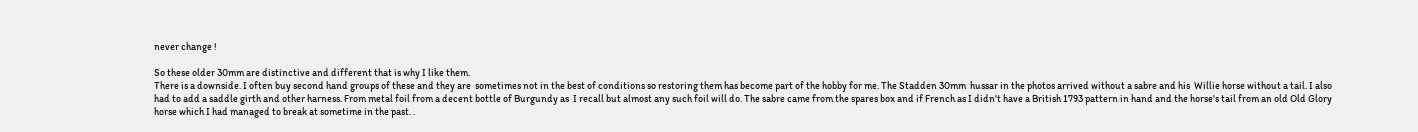never change !

So these older 30mm are distinctive and different that is why I like them.
There is a downside. I often buy second hand groups of these and they are  sometimes not in the best of conditions so restoring them has become part of the hobby for me. The Stadden 30mm  hussar in the photos arrived without a sabre and his  Willie horse without a tail. I also had to add a saddle girth and other harness. From metal foil from a decent bottle of Burgundy as  I recall but almost any such foil will do. The sabre came from the spares box and if French as I didn't have a British 1793 pattern in hand and the horse's tail from an old Old Glory horse which I had managed to break at sometime in the past. .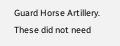Guard Horse Artillery. These did not need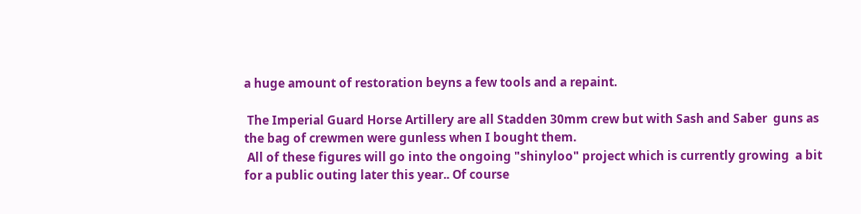a huge amount of restoration beyns a few tools and a repaint.

 The Imperial Guard Horse Artillery are all Stadden 30mm crew but with Sash and Saber  guns as the bag of crewmen were gunless when I bought them.
 All of these figures will go into the ongoing "shinyloo" project which is currently growing  a bit for a public outing later this year.. Of course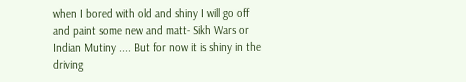when I bored with old and shiny I will go off and paint some new and matt- Sikh Wars or Indian Mutiny .... But for now it is shiny in the driving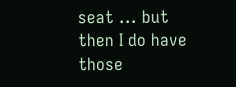seat ... but then I do have those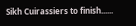Sikh Cuirassiers to finish......